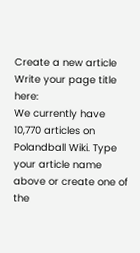Create a new article
Write your page title here:
We currently have 10,770 articles on Polandball Wiki. Type your article name above or create one of the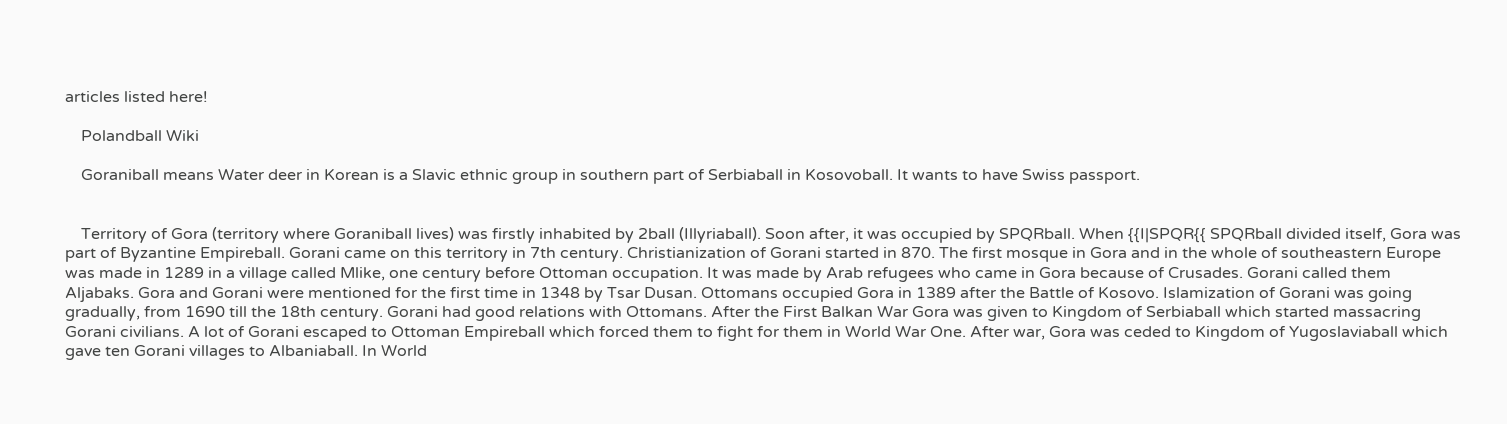articles listed here!

    Polandball Wiki

    Goraniball means Water deer in Korean is a Slavic ethnic group in southern part of Serbiaball in Kosovoball. It wants to have Swiss passport.


    Territory of Gora (territory where Goraniball lives) was firstly inhabited by 2ball (Illyriaball). Soon after, it was occupied by SPQRball. When {{I|SPQR{{ SPQRball divided itself, Gora was part of Byzantine Empireball. Gorani came on this territory in 7th century. Christianization of Gorani started in 870. The first mosque in Gora and in the whole of southeastern Europe was made in 1289 in a village called Mlike, one century before Ottoman occupation. It was made by Arab refugees who came in Gora because of Crusades. Gorani called them Aljabaks. Gora and Gorani were mentioned for the first time in 1348 by Tsar Dusan. Ottomans occupied Gora in 1389 after the Battle of Kosovo. Islamization of Gorani was going gradually, from 1690 till the 18th century. Gorani had good relations with Ottomans. After the First Balkan War Gora was given to Kingdom of Serbiaball which started massacring Gorani civilians. A lot of Gorani escaped to Ottoman Empireball which forced them to fight for them in World War One. After war, Gora was ceded to Kingdom of Yugoslaviaball which gave ten Gorani villages to Albaniaball. In World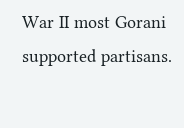War II most Gorani supported partisans.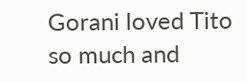Gorani loved Tito so much and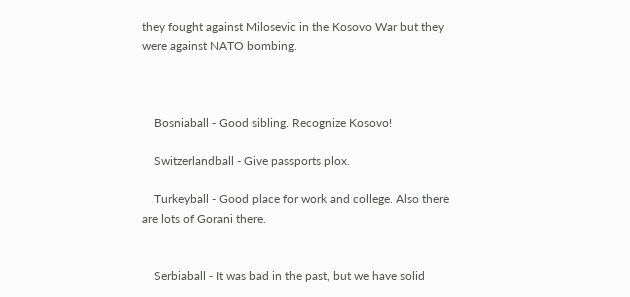they fought against Milosevic in the Kosovo War but they were against NATO bombing.



    Bosniaball - Good sibling. Recognize Kosovo!

    Switzerlandball - Give passports plox.

    Turkeyball - Good place for work and college. Also there are lots of Gorani there.


    Serbiaball - It was bad in the past, but we have solid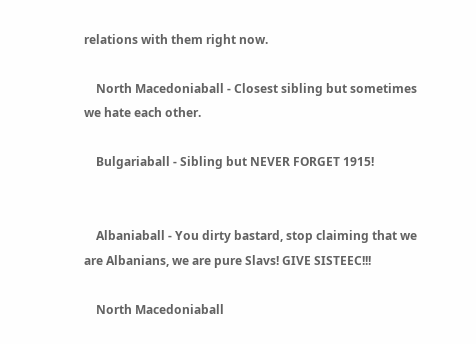relations with them right now.

    North Macedoniaball - Closest sibling but sometimes we hate each other.

    Bulgariaball - Sibling but NEVER FORGET 1915!


    Albaniaball - You dirty bastard, stop claiming that we are Albanians, we are pure Slavs! GIVE SISTEEC!!!

    North Macedoniaball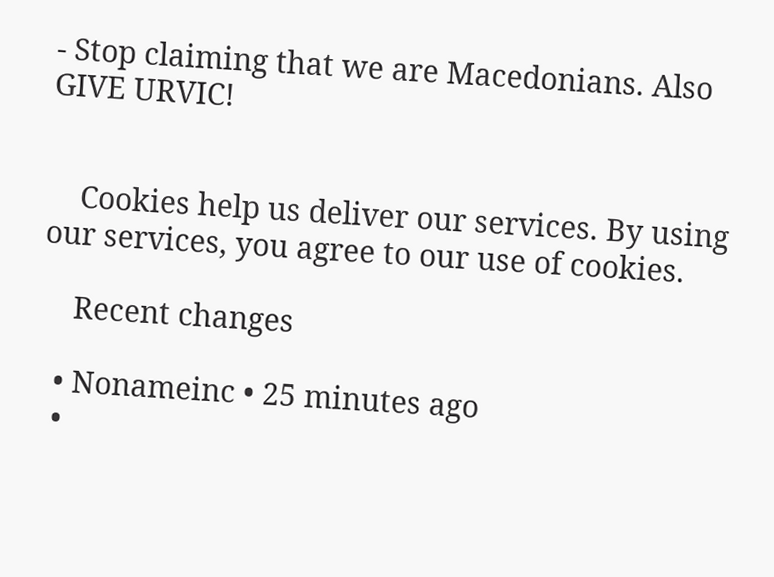- Stop claiming that we are Macedonians. Also GIVE URVIC!


    Cookies help us deliver our services. By using our services, you agree to our use of cookies.

    Recent changes

  • Nonameinc • 25 minutes ago
  •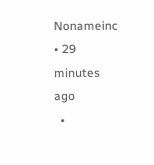Nonameinc • 29 minutes ago
  •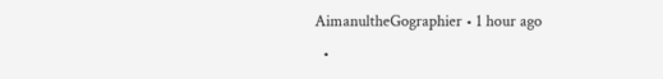AimanultheGographier • 1 hour ago
  •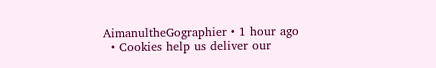AimanultheGographier • 1 hour ago
  • Cookies help us deliver our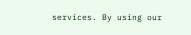services. By using our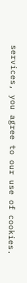services, you agree to our use of cookies.